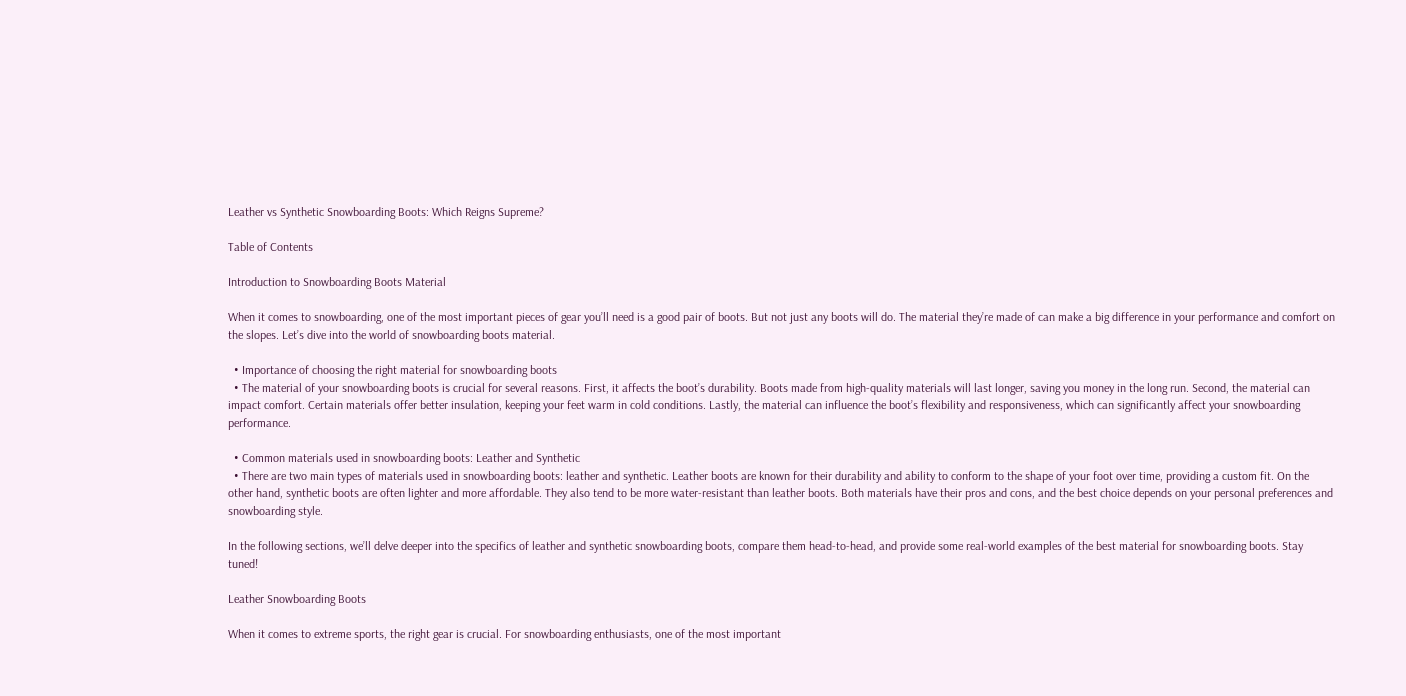Leather vs Synthetic Snowboarding Boots: Which Reigns Supreme?

Table of Contents

Introduction to Snowboarding Boots Material

When it comes to snowboarding, one of the most important pieces of gear you’ll need is a good pair of boots. But not just any boots will do. The material they’re made of can make a big difference in your performance and comfort on the slopes. Let’s dive into the world of snowboarding boots material.

  • Importance of choosing the right material for snowboarding boots
  • The material of your snowboarding boots is crucial for several reasons. First, it affects the boot’s durability. Boots made from high-quality materials will last longer, saving you money in the long run. Second, the material can impact comfort. Certain materials offer better insulation, keeping your feet warm in cold conditions. Lastly, the material can influence the boot’s flexibility and responsiveness, which can significantly affect your snowboarding performance.

  • Common materials used in snowboarding boots: Leather and Synthetic
  • There are two main types of materials used in snowboarding boots: leather and synthetic. Leather boots are known for their durability and ability to conform to the shape of your foot over time, providing a custom fit. On the other hand, synthetic boots are often lighter and more affordable. They also tend to be more water-resistant than leather boots. Both materials have their pros and cons, and the best choice depends on your personal preferences and snowboarding style.

In the following sections, we’ll delve deeper into the specifics of leather and synthetic snowboarding boots, compare them head-to-head, and provide some real-world examples of the best material for snowboarding boots. Stay tuned!

Leather Snowboarding Boots

When it comes to extreme sports, the right gear is crucial. For snowboarding enthusiasts, one of the most important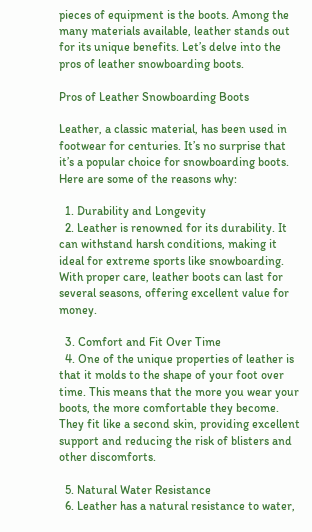pieces of equipment is the boots. Among the many materials available, leather stands out for its unique benefits. Let’s delve into the pros of leather snowboarding boots.

Pros of Leather Snowboarding Boots

Leather, a classic material, has been used in footwear for centuries. It’s no surprise that it’s a popular choice for snowboarding boots. Here are some of the reasons why:

  1. Durability and Longevity
  2. Leather is renowned for its durability. It can withstand harsh conditions, making it ideal for extreme sports like snowboarding. With proper care, leather boots can last for several seasons, offering excellent value for money.

  3. Comfort and Fit Over Time
  4. One of the unique properties of leather is that it molds to the shape of your foot over time. This means that the more you wear your boots, the more comfortable they become. They fit like a second skin, providing excellent support and reducing the risk of blisters and other discomforts.

  5. Natural Water Resistance
  6. Leather has a natural resistance to water,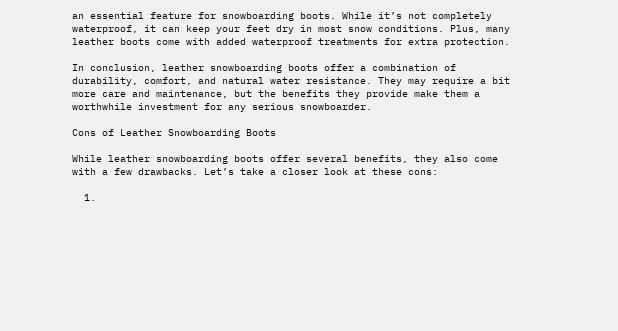an essential feature for snowboarding boots. While it’s not completely waterproof, it can keep your feet dry in most snow conditions. Plus, many leather boots come with added waterproof treatments for extra protection.

In conclusion, leather snowboarding boots offer a combination of durability, comfort, and natural water resistance. They may require a bit more care and maintenance, but the benefits they provide make them a worthwhile investment for any serious snowboarder.

Cons of Leather Snowboarding Boots

While leather snowboarding boots offer several benefits, they also come with a few drawbacks. Let’s take a closer look at these cons:

  1.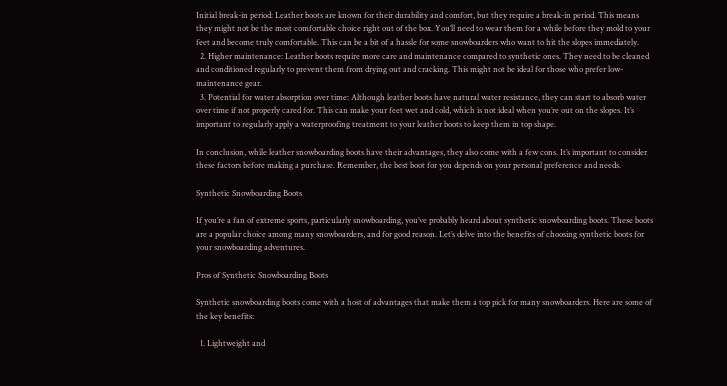Initial break-in period: Leather boots are known for their durability and comfort, but they require a break-in period. This means they might not be the most comfortable choice right out of the box. You’ll need to wear them for a while before they mold to your feet and become truly comfortable. This can be a bit of a hassle for some snowboarders who want to hit the slopes immediately.
  2. Higher maintenance: Leather boots require more care and maintenance compared to synthetic ones. They need to be cleaned and conditioned regularly to prevent them from drying out and cracking. This might not be ideal for those who prefer low-maintenance gear.
  3. Potential for water absorption over time: Although leather boots have natural water resistance, they can start to absorb water over time if not properly cared for. This can make your feet wet and cold, which is not ideal when you’re out on the slopes. It’s important to regularly apply a waterproofing treatment to your leather boots to keep them in top shape.

In conclusion, while leather snowboarding boots have their advantages, they also come with a few cons. It’s important to consider these factors before making a purchase. Remember, the best boot for you depends on your personal preference and needs.

Synthetic Snowboarding Boots

If you’re a fan of extreme sports, particularly snowboarding, you’ve probably heard about synthetic snowboarding boots. These boots are a popular choice among many snowboarders, and for good reason. Let’s delve into the benefits of choosing synthetic boots for your snowboarding adventures.

Pros of Synthetic Snowboarding Boots

Synthetic snowboarding boots come with a host of advantages that make them a top pick for many snowboarders. Here are some of the key benefits:

  1. Lightweight and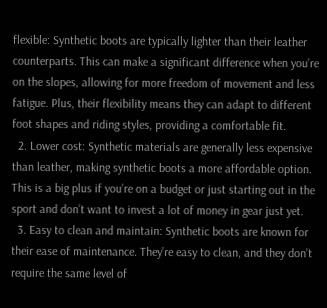flexible: Synthetic boots are typically lighter than their leather counterparts. This can make a significant difference when you’re on the slopes, allowing for more freedom of movement and less fatigue. Plus, their flexibility means they can adapt to different foot shapes and riding styles, providing a comfortable fit.
  2. Lower cost: Synthetic materials are generally less expensive than leather, making synthetic boots a more affordable option. This is a big plus if you’re on a budget or just starting out in the sport and don’t want to invest a lot of money in gear just yet.
  3. Easy to clean and maintain: Synthetic boots are known for their ease of maintenance. They’re easy to clean, and they don’t require the same level of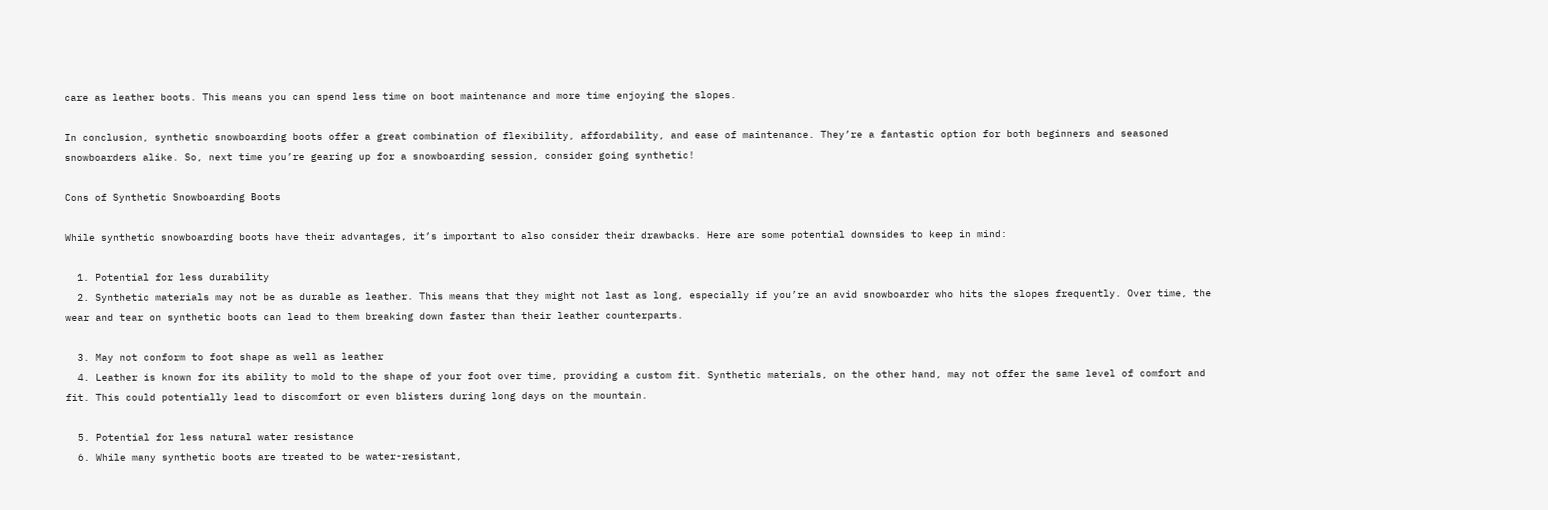care as leather boots. This means you can spend less time on boot maintenance and more time enjoying the slopes.

In conclusion, synthetic snowboarding boots offer a great combination of flexibility, affordability, and ease of maintenance. They’re a fantastic option for both beginners and seasoned snowboarders alike. So, next time you’re gearing up for a snowboarding session, consider going synthetic!

Cons of Synthetic Snowboarding Boots

While synthetic snowboarding boots have their advantages, it’s important to also consider their drawbacks. Here are some potential downsides to keep in mind:

  1. Potential for less durability
  2. Synthetic materials may not be as durable as leather. This means that they might not last as long, especially if you’re an avid snowboarder who hits the slopes frequently. Over time, the wear and tear on synthetic boots can lead to them breaking down faster than their leather counterparts.

  3. May not conform to foot shape as well as leather
  4. Leather is known for its ability to mold to the shape of your foot over time, providing a custom fit. Synthetic materials, on the other hand, may not offer the same level of comfort and fit. This could potentially lead to discomfort or even blisters during long days on the mountain.

  5. Potential for less natural water resistance
  6. While many synthetic boots are treated to be water-resistant,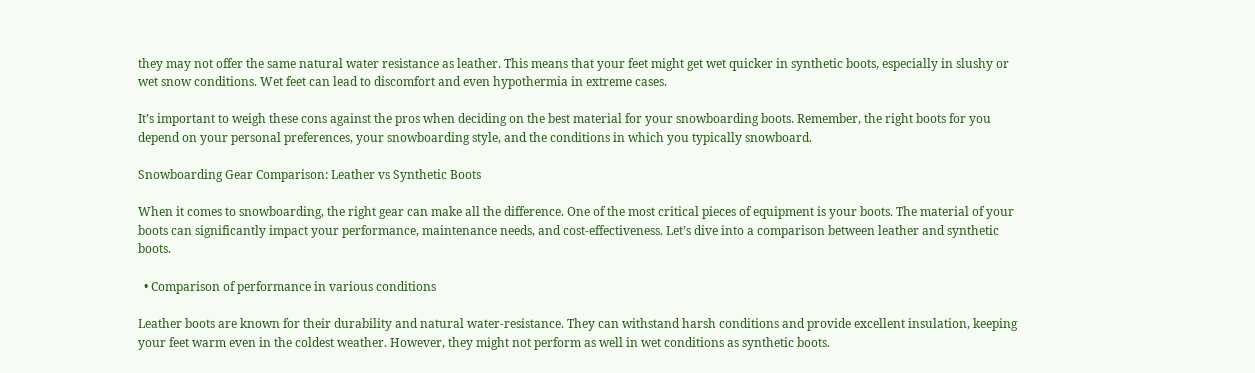they may not offer the same natural water resistance as leather. This means that your feet might get wet quicker in synthetic boots, especially in slushy or wet snow conditions. Wet feet can lead to discomfort and even hypothermia in extreme cases.

It’s important to weigh these cons against the pros when deciding on the best material for your snowboarding boots. Remember, the right boots for you depend on your personal preferences, your snowboarding style, and the conditions in which you typically snowboard.

Snowboarding Gear Comparison: Leather vs Synthetic Boots

When it comes to snowboarding, the right gear can make all the difference. One of the most critical pieces of equipment is your boots. The material of your boots can significantly impact your performance, maintenance needs, and cost-effectiveness. Let’s dive into a comparison between leather and synthetic boots.

  • Comparison of performance in various conditions

Leather boots are known for their durability and natural water-resistance. They can withstand harsh conditions and provide excellent insulation, keeping your feet warm even in the coldest weather. However, they might not perform as well in wet conditions as synthetic boots.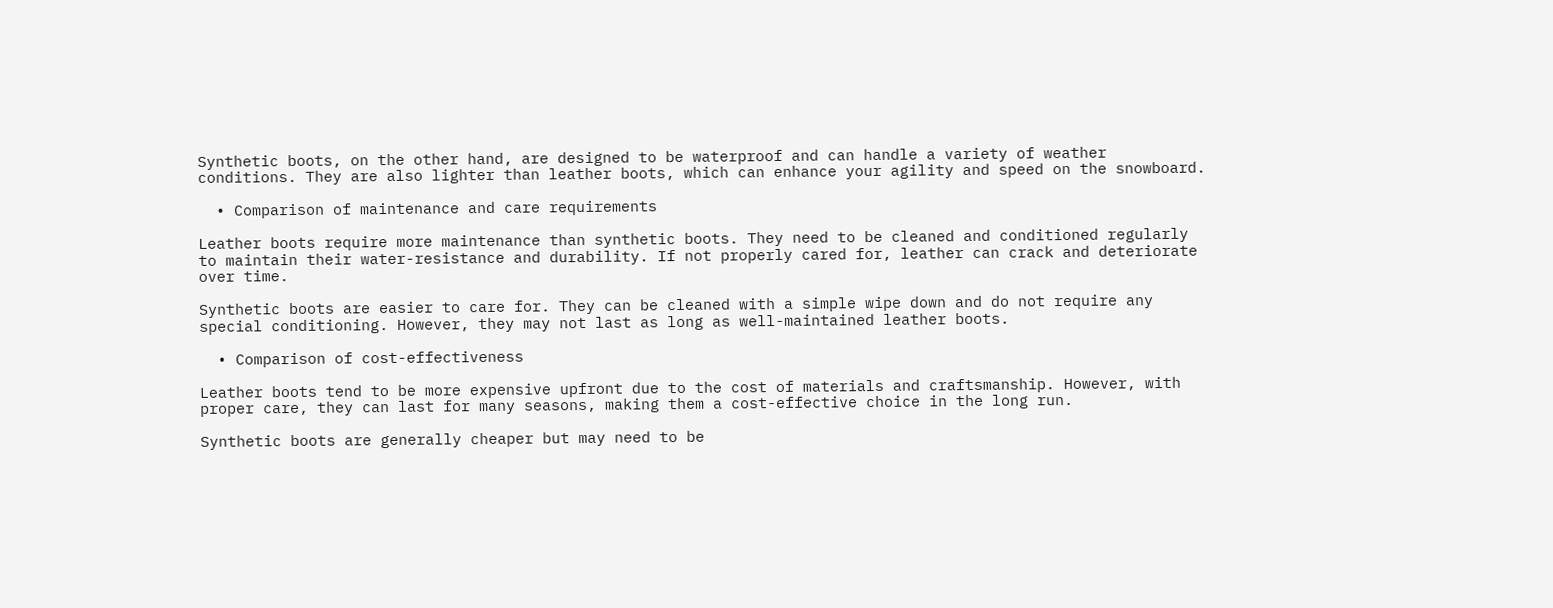Synthetic boots, on the other hand, are designed to be waterproof and can handle a variety of weather conditions. They are also lighter than leather boots, which can enhance your agility and speed on the snowboard.

  • Comparison of maintenance and care requirements

Leather boots require more maintenance than synthetic boots. They need to be cleaned and conditioned regularly to maintain their water-resistance and durability. If not properly cared for, leather can crack and deteriorate over time.

Synthetic boots are easier to care for. They can be cleaned with a simple wipe down and do not require any special conditioning. However, they may not last as long as well-maintained leather boots.

  • Comparison of cost-effectiveness

Leather boots tend to be more expensive upfront due to the cost of materials and craftsmanship. However, with proper care, they can last for many seasons, making them a cost-effective choice in the long run.

Synthetic boots are generally cheaper but may need to be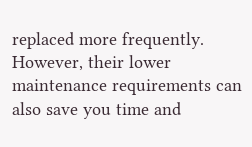replaced more frequently. However, their lower maintenance requirements can also save you time and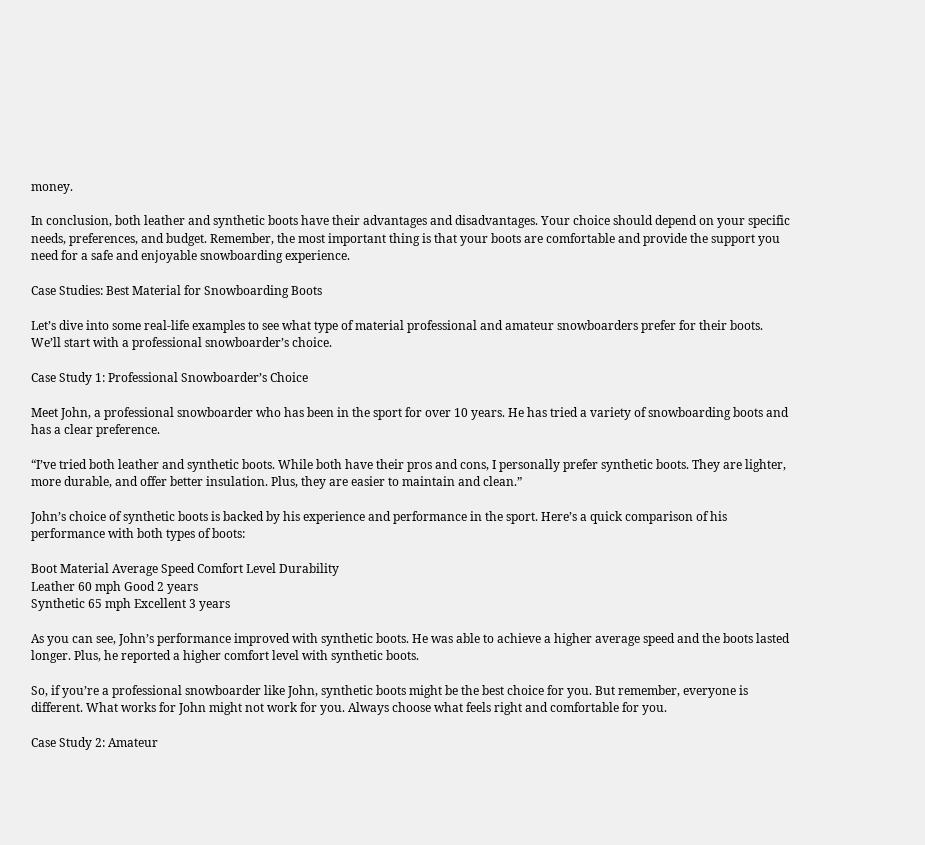money.

In conclusion, both leather and synthetic boots have their advantages and disadvantages. Your choice should depend on your specific needs, preferences, and budget. Remember, the most important thing is that your boots are comfortable and provide the support you need for a safe and enjoyable snowboarding experience.

Case Studies: Best Material for Snowboarding Boots

Let’s dive into some real-life examples to see what type of material professional and amateur snowboarders prefer for their boots. We’ll start with a professional snowboarder’s choice.

Case Study 1: Professional Snowboarder’s Choice

Meet John, a professional snowboarder who has been in the sport for over 10 years. He has tried a variety of snowboarding boots and has a clear preference.

“I’ve tried both leather and synthetic boots. While both have their pros and cons, I personally prefer synthetic boots. They are lighter, more durable, and offer better insulation. Plus, they are easier to maintain and clean.”

John’s choice of synthetic boots is backed by his experience and performance in the sport. Here’s a quick comparison of his performance with both types of boots:

Boot Material Average Speed Comfort Level Durability
Leather 60 mph Good 2 years
Synthetic 65 mph Excellent 3 years

As you can see, John’s performance improved with synthetic boots. He was able to achieve a higher average speed and the boots lasted longer. Plus, he reported a higher comfort level with synthetic boots.

So, if you’re a professional snowboarder like John, synthetic boots might be the best choice for you. But remember, everyone is different. What works for John might not work for you. Always choose what feels right and comfortable for you.

Case Study 2: Amateur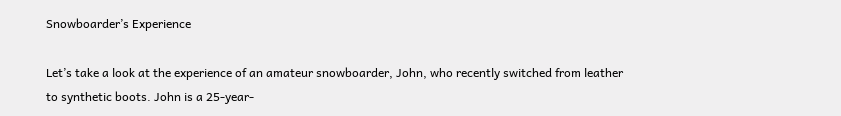Snowboarder’s Experience

Let’s take a look at the experience of an amateur snowboarder, John, who recently switched from leather to synthetic boots. John is a 25-year-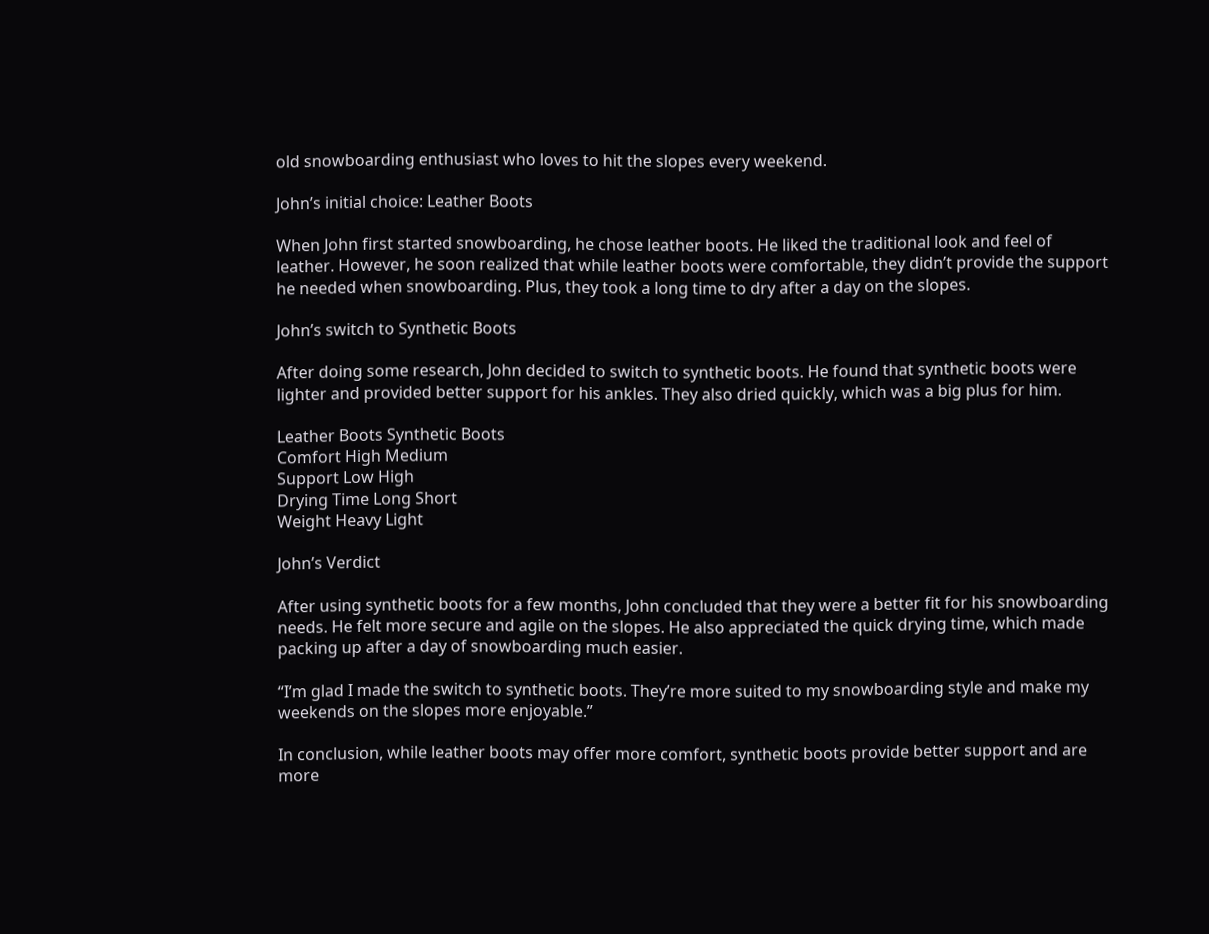old snowboarding enthusiast who loves to hit the slopes every weekend.

John’s initial choice: Leather Boots

When John first started snowboarding, he chose leather boots. He liked the traditional look and feel of leather. However, he soon realized that while leather boots were comfortable, they didn’t provide the support he needed when snowboarding. Plus, they took a long time to dry after a day on the slopes.

John’s switch to Synthetic Boots

After doing some research, John decided to switch to synthetic boots. He found that synthetic boots were lighter and provided better support for his ankles. They also dried quickly, which was a big plus for him.

Leather Boots Synthetic Boots
Comfort High Medium
Support Low High
Drying Time Long Short
Weight Heavy Light

John’s Verdict

After using synthetic boots for a few months, John concluded that they were a better fit for his snowboarding needs. He felt more secure and agile on the slopes. He also appreciated the quick drying time, which made packing up after a day of snowboarding much easier.

“I’m glad I made the switch to synthetic boots. They’re more suited to my snowboarding style and make my weekends on the slopes more enjoyable.”

In conclusion, while leather boots may offer more comfort, synthetic boots provide better support and are more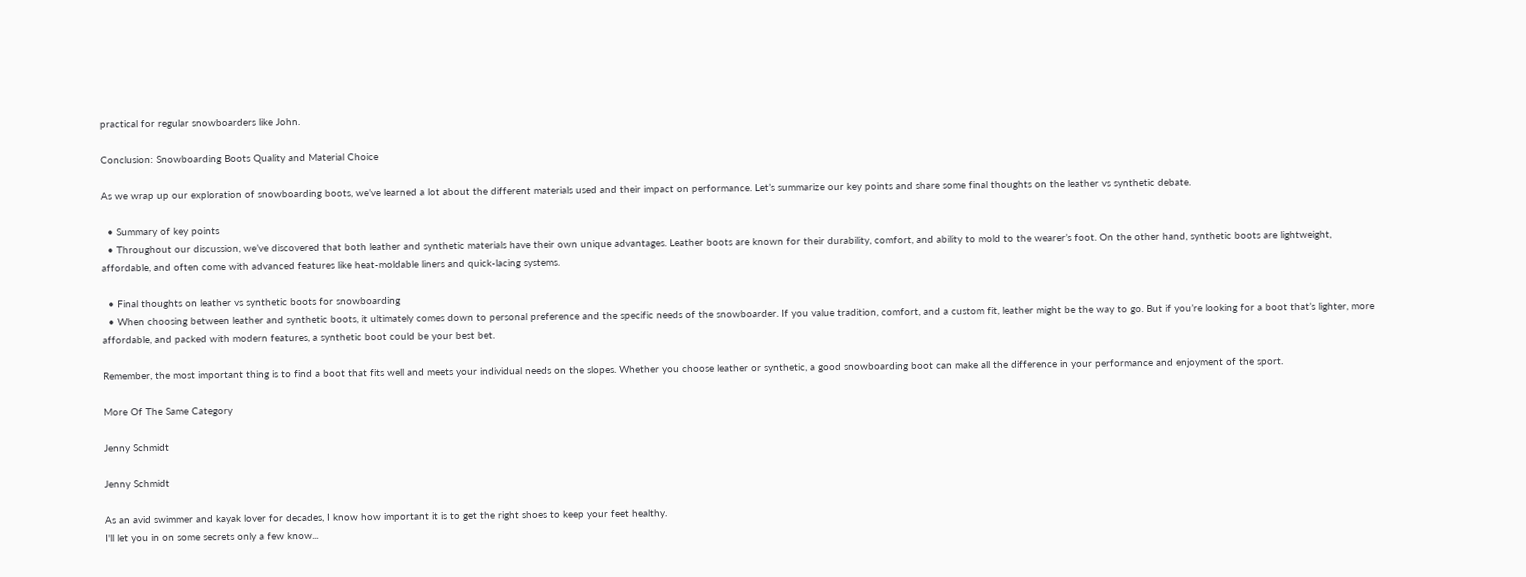practical for regular snowboarders like John.

Conclusion: Snowboarding Boots Quality and Material Choice

As we wrap up our exploration of snowboarding boots, we’ve learned a lot about the different materials used and their impact on performance. Let’s summarize our key points and share some final thoughts on the leather vs synthetic debate.

  • Summary of key points
  • Throughout our discussion, we’ve discovered that both leather and synthetic materials have their own unique advantages. Leather boots are known for their durability, comfort, and ability to mold to the wearer’s foot. On the other hand, synthetic boots are lightweight, affordable, and often come with advanced features like heat-moldable liners and quick-lacing systems.

  • Final thoughts on leather vs synthetic boots for snowboarding
  • When choosing between leather and synthetic boots, it ultimately comes down to personal preference and the specific needs of the snowboarder. If you value tradition, comfort, and a custom fit, leather might be the way to go. But if you’re looking for a boot that’s lighter, more affordable, and packed with modern features, a synthetic boot could be your best bet.

Remember, the most important thing is to find a boot that fits well and meets your individual needs on the slopes. Whether you choose leather or synthetic, a good snowboarding boot can make all the difference in your performance and enjoyment of the sport.

More Of The Same Category

Jenny Schmidt

Jenny Schmidt

As an avid swimmer and kayak lover for decades, I know how important it is to get the right shoes to keep your feet healthy.
I'll let you in on some secrets only a few know...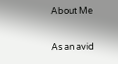About Me

As an avid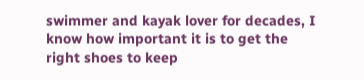swimmer and kayak lover for decades, I know how important it is to get the right shoes to keep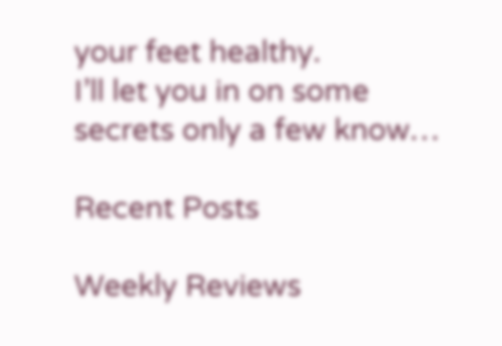your feet healthy.
I’ll let you in on some secrets only a few know…

Recent Posts

Weekly Reviews